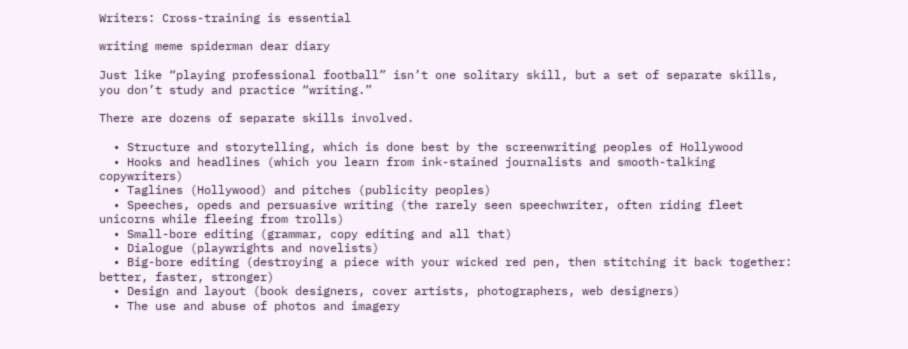Writers: Cross-training is essential

writing meme spiderman dear diary

Just like “playing professional football” isn’t one solitary skill, but a set of separate skills, you don’t study and practice “writing.”

There are dozens of separate skills involved.

  • Structure and storytelling, which is done best by the screenwriting peoples of Hollywood
  • Hooks and headlines (which you learn from ink-stained journalists and smooth-talking copywriters)
  • Taglines (Hollywood) and pitches (publicity peoples)
  • Speeches, opeds and persuasive writing (the rarely seen speechwriter, often riding fleet unicorns while fleeing from trolls)
  • Small-bore editing (grammar, copy editing and all that)
  • Dialogue (playwrights and novelists)
  • Big-bore editing (destroying a piece with your wicked red pen, then stitching it back together: better, faster, stronger)
  • Design and layout (book designers, cover artists, photographers, web designers)
  • The use and abuse of photos and imagery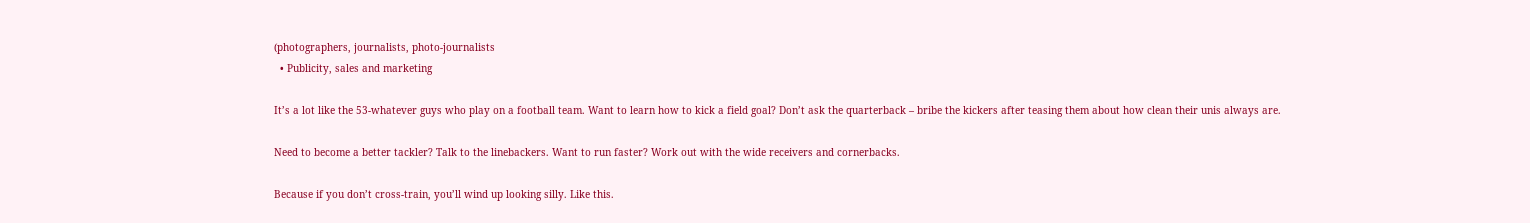(photographers, journalists, photo-journalists
  • Publicity, sales and marketing

It’s a lot like the 53-whatever guys who play on a football team. Want to learn how to kick a field goal? Don’t ask the quarterback – bribe the kickers after teasing them about how clean their unis always are.

Need to become a better tackler? Talk to the linebackers. Want to run faster? Work out with the wide receivers and cornerbacks.

Because if you don’t cross-train, you’ll wind up looking silly. Like this.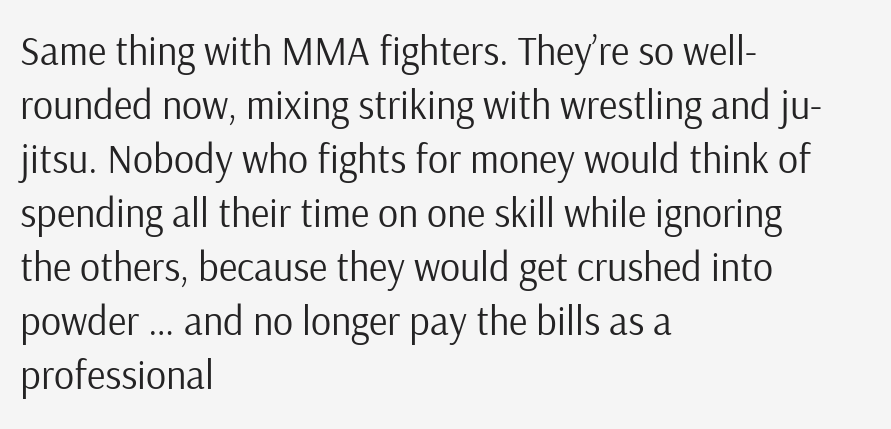Same thing with MMA fighters. They’re so well-rounded now, mixing striking with wrestling and ju-jitsu. Nobody who fights for money would think of spending all their time on one skill while ignoring the others, because they would get crushed into powder … and no longer pay the bills as a professional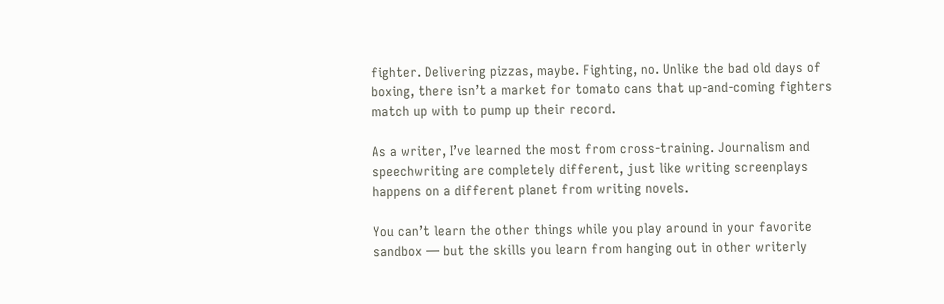fighter. Delivering pizzas, maybe. Fighting, no. Unlike the bad old days of boxing, there isn’t a market for tomato cans that up-and-coming fighters match up with to pump up their record.

As a writer, I’ve learned the most from cross-training. Journalism and speechwriting are completely different, just like writing screenplays happens on a different planet from writing novels.

You can’t learn the other things while you play around in your favorite sandbox — but the skills you learn from hanging out in other writerly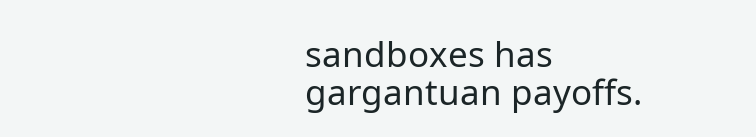sandboxes has gargantuan payoffs.